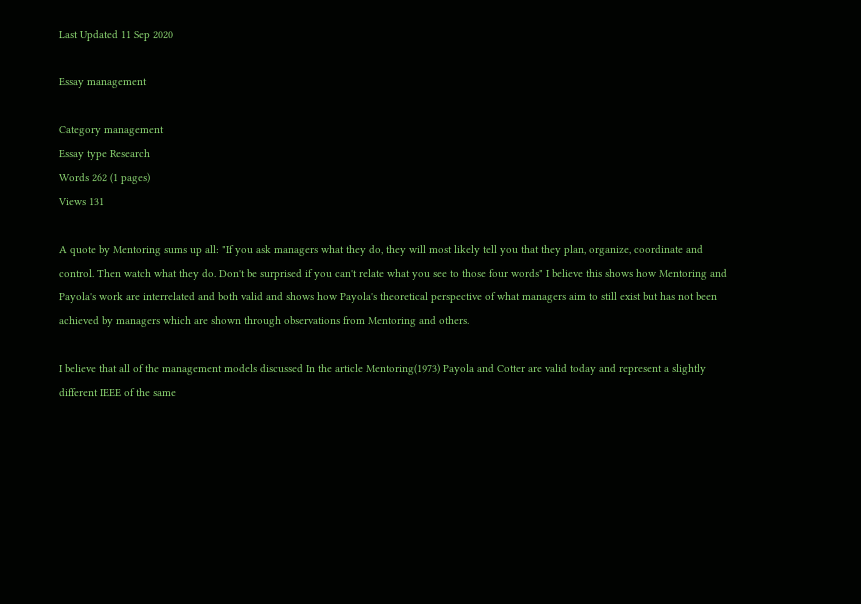Last Updated 11 Sep 2020

Essay management

Category management
Essay type Research
Words 262 (1 pages)
Views 131

A quote by Mentoring sums up all: "If you ask managers what they do, they will most likely tell you that they plan, organize, coordinate and control. Then watch what they do. Don't be surprised if you can't relate what you see to those four words" I believe this shows how Mentoring and Payola's work are interrelated and both valid and shows how Payola's theoretical perspective of what managers aim to still exist but has not been achieved by managers which are shown through observations from Mentoring and others.

I believe that all of the management models discussed In the article Mentoring(1973) Payola and Cotter are valid today and represent a slightly different IEEE of the same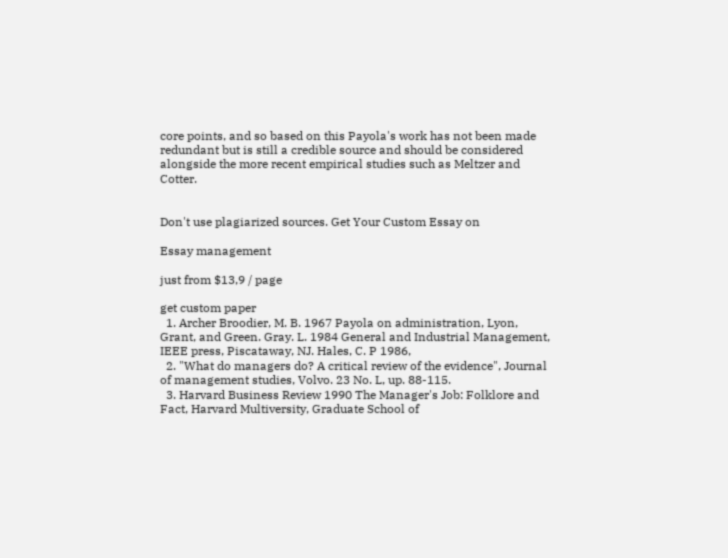core points, and so based on this Payola's work has not been made redundant but is still a credible source and should be considered alongside the more recent empirical studies such as Meltzer and Cotter.


Don't use plagiarized sources. Get Your Custom Essay on

Essay management

just from $13,9 / page

get custom paper
  1. Archer Broodier, M. B. 1967 Payola on administration, Lyon, Grant, and Green. Gray. L. 1984 General and Industrial Management, IEEE press, Piscataway, NJ. Hales, C. P 1986,
  2. "What do managers do? A critical review of the evidence", Journal of management studies, Volvo. 23 No. L, up. 88-115.
  3. Harvard Business Review 1990 The Manager's Job: Folklore and Fact, Harvard Multiversity, Graduate School of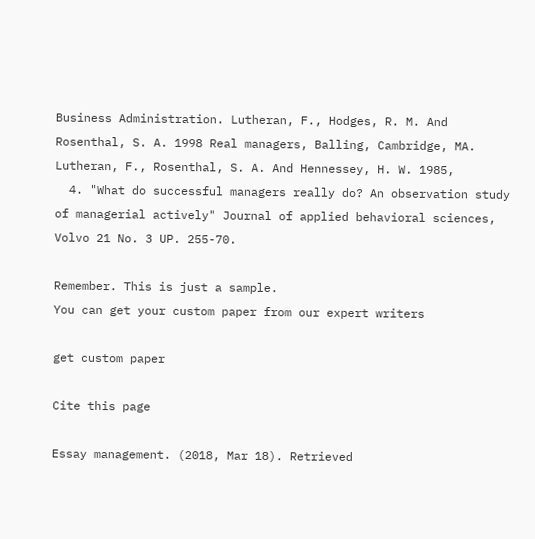Business Administration. Lutheran, F., Hodges, R. M. And Rosenthal, S. A. 1998 Real managers, Balling, Cambridge, MA. Lutheran, F., Rosenthal, S. A. And Hennessey, H. W. 1985,
  4. "What do successful managers really do? An observation study of managerial actively" Journal of applied behavioral sciences, Volvo 21 No. 3 UP. 255-70.

Remember. This is just a sample.
You can get your custom paper from our expert writers

get custom paper

Cite this page

Essay management. (2018, Mar 18). Retrieved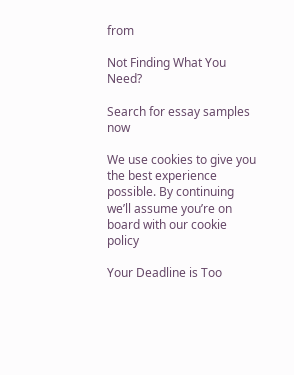from

Not Finding What You Need?

Search for essay samples now

We use cookies to give you the best experience possible. By continuing we’ll assume you’re on board with our cookie policy

Your Deadline is Too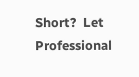Short?  Let Professional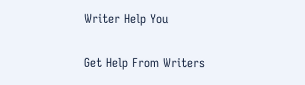Writer Help You

Get Help From Writers